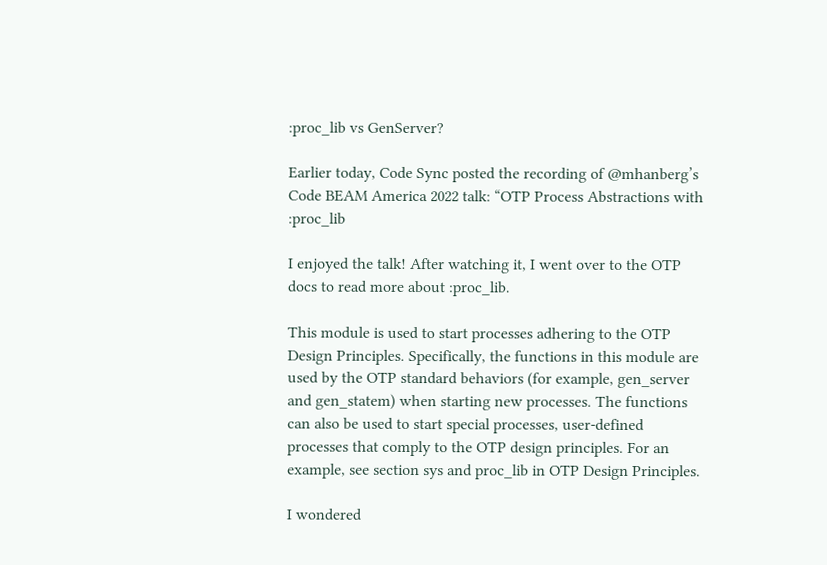:proc_lib vs GenServer?

Earlier today, Code Sync posted the recording of @mhanberg’s Code BEAM America 2022 talk: “OTP Process Abstractions with :proc_lib

I enjoyed the talk! After watching it, I went over to the OTP docs to read more about :proc_lib.

This module is used to start processes adhering to the OTP Design Principles. Specifically, the functions in this module are used by the OTP standard behaviors (for example, gen_server and gen_statem) when starting new processes. The functions can also be used to start special processes, user-defined processes that comply to the OTP design principles. For an example, see section sys and proc_lib in OTP Design Principles.

I wondered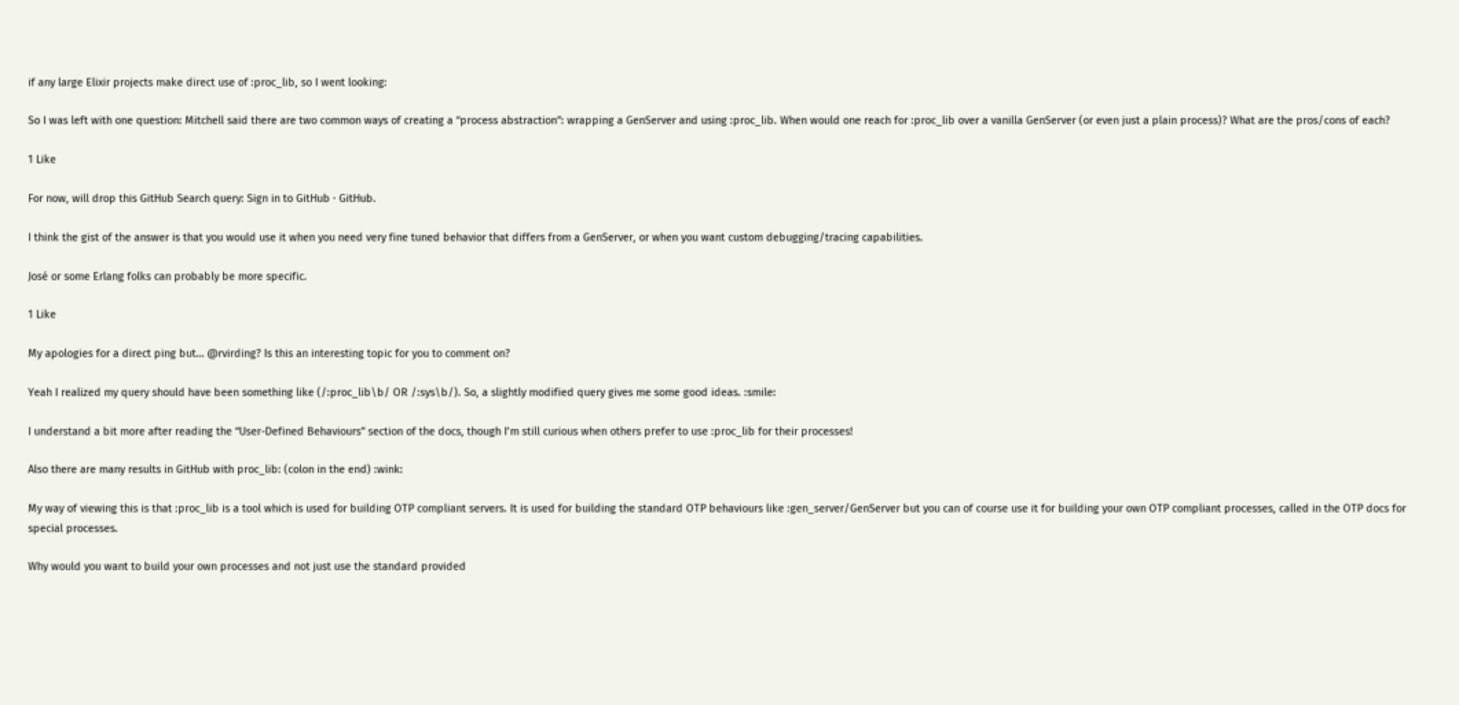if any large Elixir projects make direct use of :proc_lib, so I went looking:

So I was left with one question: Mitchell said there are two common ways of creating a “process abstraction”: wrapping a GenServer and using :proc_lib. When would one reach for :proc_lib over a vanilla GenServer (or even just a plain process)? What are the pros/cons of each?

1 Like

For now, will drop this GitHub Search query: Sign in to GitHub · GitHub.

I think the gist of the answer is that you would use it when you need very fine tuned behavior that differs from a GenServer, or when you want custom debugging/tracing capabilities.

José or some Erlang folks can probably be more specific.

1 Like

My apologies for a direct ping but… @rvirding? Is this an interesting topic for you to comment on?

Yeah I realized my query should have been something like (/:proc_lib\b/ OR /:sys\b/). So, a slightly modified query gives me some good ideas. :smile:

I understand a bit more after reading the “User-Defined Behaviours” section of the docs, though I’m still curious when others prefer to use :proc_lib for their processes!

Also there are many results in GitHub with proc_lib: (colon in the end) :wink:

My way of viewing this is that :proc_lib is a tool which is used for building OTP compliant servers. It is used for building the standard OTP behaviours like :gen_server/GenServer but you can of course use it for building your own OTP compliant processes, called in the OTP docs for special processes.

Why would you want to build your own processes and not just use the standard provided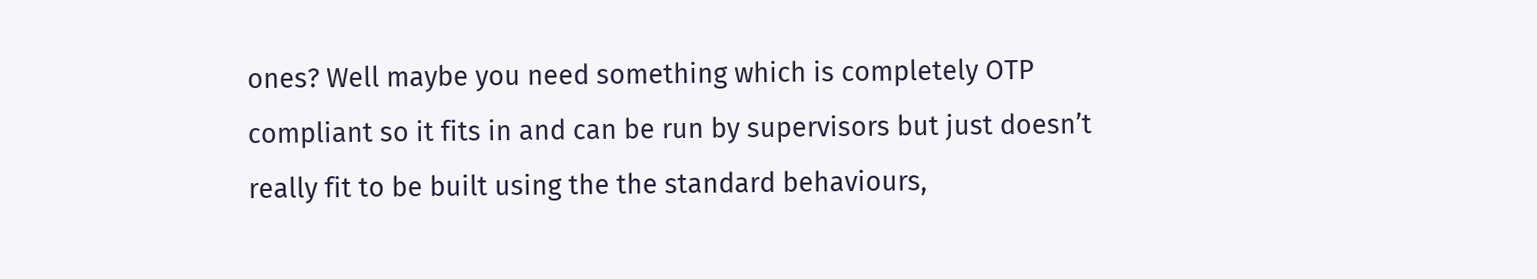ones? Well maybe you need something which is completely OTP compliant so it fits in and can be run by supervisors but just doesn’t really fit to be built using the the standard behaviours,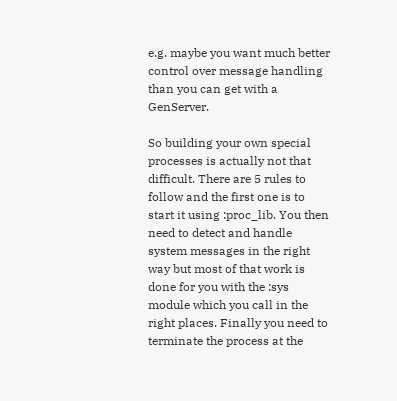e.g. maybe you want much better control over message handling than you can get with a GenServer.

So building your own special processes is actually not that difficult. There are 5 rules to follow and the first one is to start it using :proc_lib. You then need to detect and handle system messages in the right way but most of that work is done for you with the :sys module which you call in the right places. Finally you need to terminate the process at the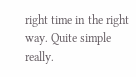right time in the right way. Quite simple really.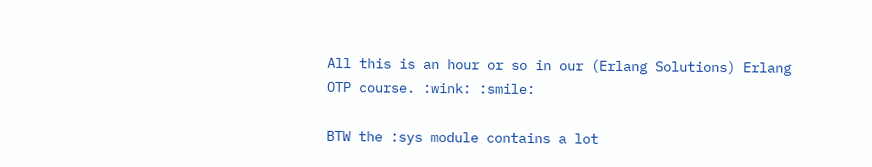All this is an hour or so in our (Erlang Solutions) Erlang OTP course. :wink: :smile:

BTW the :sys module contains a lot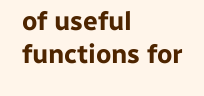of useful functions for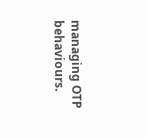managing OTP behaviours.